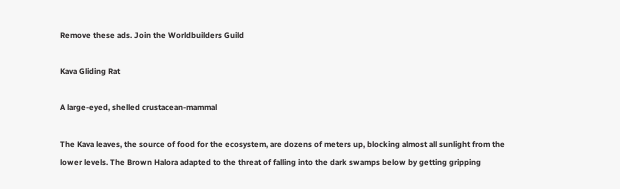Remove these ads. Join the Worldbuilders Guild

Kava Gliding Rat

A large-eyed, shelled crustacean-mammal

The Kava leaves, the source of food for the ecosystem, are dozens of meters up, blocking almost all sunlight from the lower levels. The Brown Halora adapted to the threat of falling into the dark swamps below by getting gripping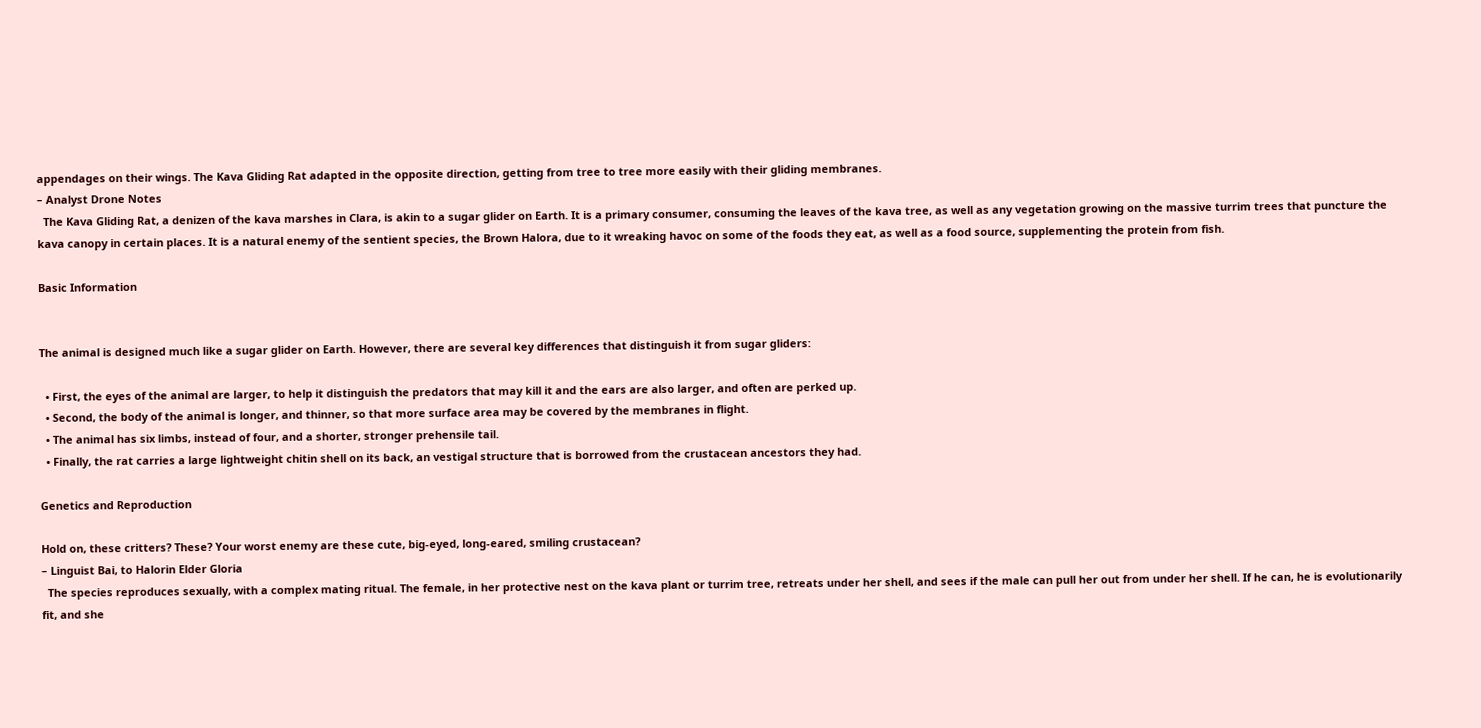appendages on their wings. The Kava Gliding Rat adapted in the opposite direction, getting from tree to tree more easily with their gliding membranes.
– Analyst Drone Notes
  The Kava Gliding Rat, a denizen of the kava marshes in Clara, is akin to a sugar glider on Earth. It is a primary consumer, consuming the leaves of the kava tree, as well as any vegetation growing on the massive turrim trees that puncture the kava canopy in certain places. It is a natural enemy of the sentient species, the Brown Halora, due to it wreaking havoc on some of the foods they eat, as well as a food source, supplementing the protein from fish.

Basic Information


The animal is designed much like a sugar glider on Earth. However, there are several key differences that distinguish it from sugar gliders:

  • First, the eyes of the animal are larger, to help it distinguish the predators that may kill it and the ears are also larger, and often are perked up.
  • Second, the body of the animal is longer, and thinner, so that more surface area may be covered by the membranes in flight.
  • The animal has six limbs, instead of four, and a shorter, stronger prehensile tail.
  • Finally, the rat carries a large lightweight chitin shell on its back, an vestigal structure that is borrowed from the crustacean ancestors they had.

Genetics and Reproduction

Hold on, these critters? These? Your worst enemy are these cute, big-eyed, long-eared, smiling crustacean?
– Linguist Bai, to Halorin Elder Gloria
  The species reproduces sexually, with a complex mating ritual. The female, in her protective nest on the kava plant or turrim tree, retreats under her shell, and sees if the male can pull her out from under her shell. If he can, he is evolutionarily fit, and she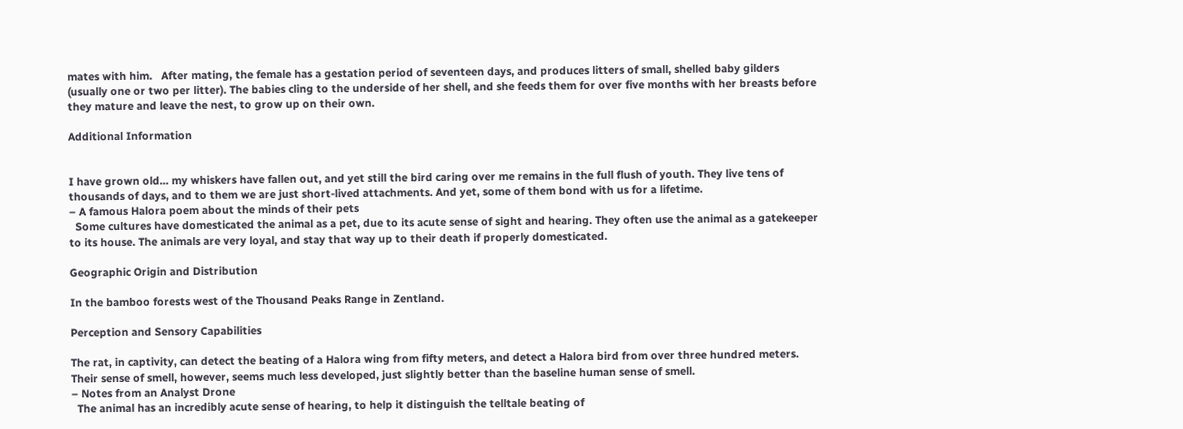mates with him.   After mating, the female has a gestation period of seventeen days, and produces litters of small, shelled baby gilders (usually one or two per litter). The babies cling to the underside of her shell, and she feeds them for over five months with her breasts before they mature and leave the nest, to grow up on their own.

Additional Information


I have grown old... my whiskers have fallen out, and yet still the bird caring over me remains in the full flush of youth. They live tens of thousands of days, and to them we are just short-lived attachments. And yet, some of them bond with us for a lifetime.
– A famous Halora poem about the minds of their pets
  Some cultures have domesticated the animal as a pet, due to its acute sense of sight and hearing. They often use the animal as a gatekeeper to its house. The animals are very loyal, and stay that way up to their death if properly domesticated.

Geographic Origin and Distribution

In the bamboo forests west of the Thousand Peaks Range in Zentland.

Perception and Sensory Capabilities

The rat, in captivity, can detect the beating of a Halora wing from fifty meters, and detect a Halora bird from over three hundred meters. Their sense of smell, however, seems much less developed, just slightly better than the baseline human sense of smell.
– Notes from an Analyst Drone
  The animal has an incredibly acute sense of hearing, to help it distinguish the telltale beating of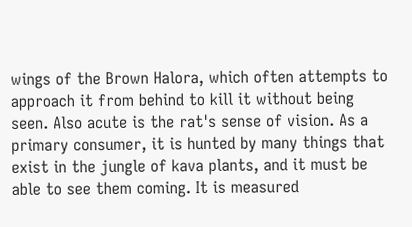wings of the Brown Halora, which often attempts to approach it from behind to kill it without being seen. Also acute is the rat's sense of vision. As a primary consumer, it is hunted by many things that exist in the jungle of kava plants, and it must be able to see them coming. It is measured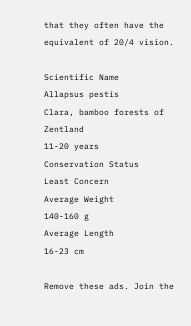that they often have the equivalent of 20/4 vision.

Scientific Name
Allapsus pestis
Clara, bamboo forests of Zentland
11-20 years
Conservation Status
Least Concern
Average Weight
140-160 g
Average Length
16-23 cm

Remove these ads. Join the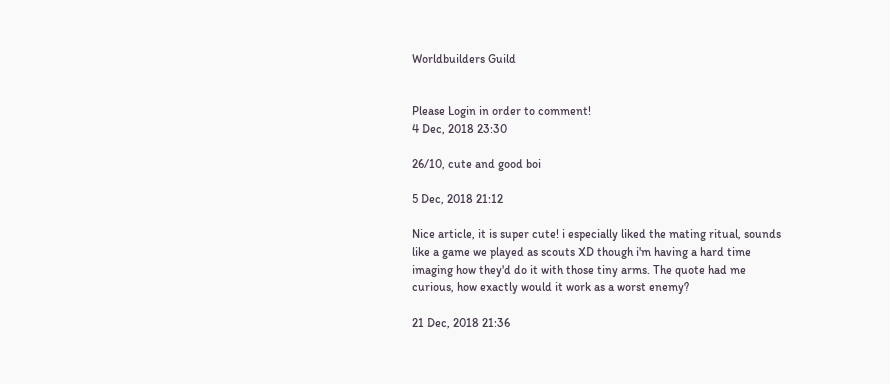Worldbuilders Guild


Please Login in order to comment!
4 Dec, 2018 23:30

26/10, cute and good boi

5 Dec, 2018 21:12

Nice article, it is super cute! i especially liked the mating ritual, sounds like a game we played as scouts XD though i'm having a hard time imaging how they'd do it with those tiny arms. The quote had me curious, how exactly would it work as a worst enemy?

21 Dec, 2018 21:36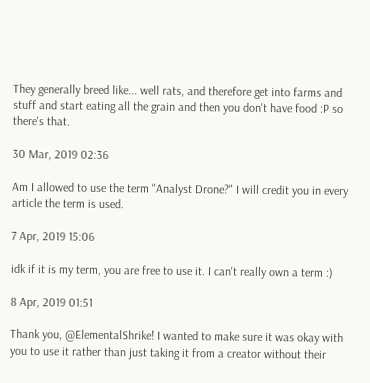They generally breed like... well rats, and therefore get into farms and stuff and start eating all the grain and then you don't have food :P so there's that.

30 Mar, 2019 02:36

Am I allowed to use the term "Analyst Drone?" I will credit you in every article the term is used.

7 Apr, 2019 15:06

idk if it is my term, you are free to use it. I can't really own a term :)

8 Apr, 2019 01:51

Thank you, @ElementalShrike! I wanted to make sure it was okay with you to use it rather than just taking it from a creator without their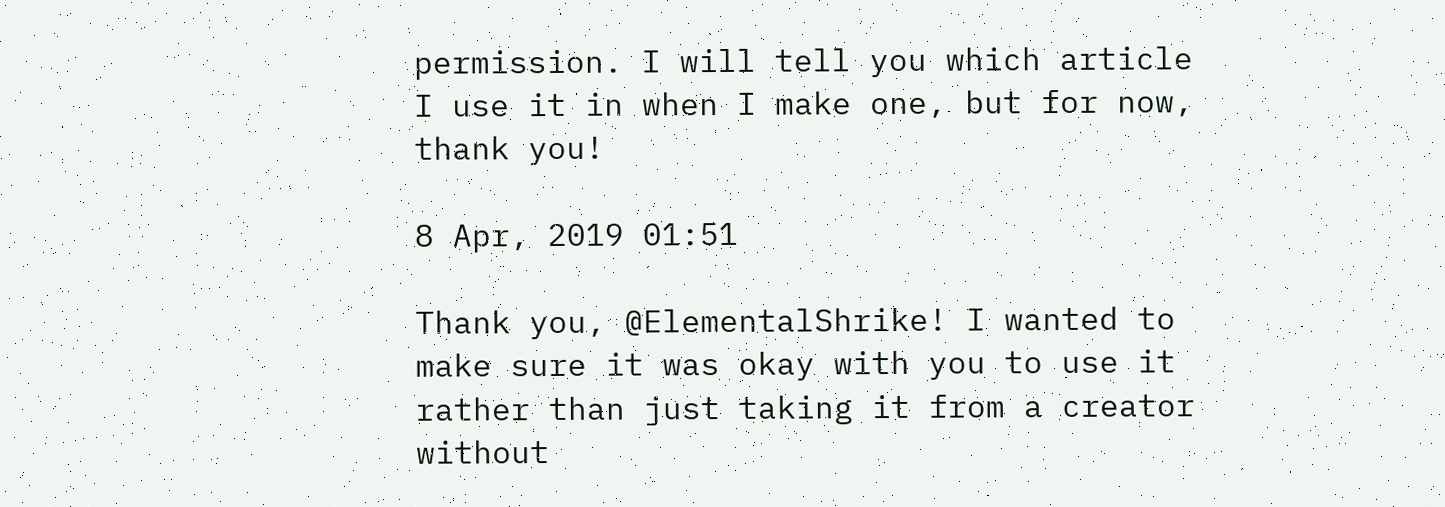permission. I will tell you which article I use it in when I make one, but for now, thank you!

8 Apr, 2019 01:51

Thank you, @ElementalShrike! I wanted to make sure it was okay with you to use it rather than just taking it from a creator without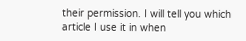their permission. I will tell you which article I use it in when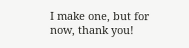I make one, but for now, thank you!